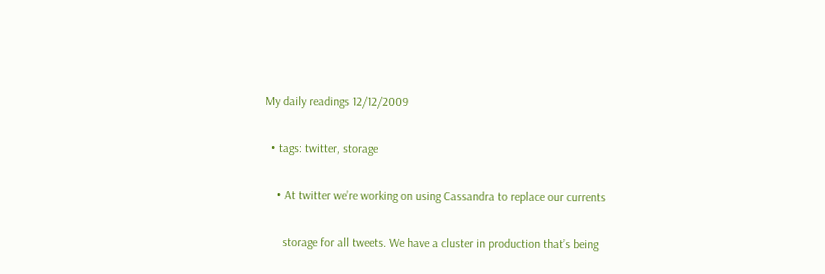My daily readings 12/12/2009

  • tags: twitter, storage

    • At twitter we’re working on using Cassandra to replace our currents

      storage for all tweets. We have a cluster in production that’s being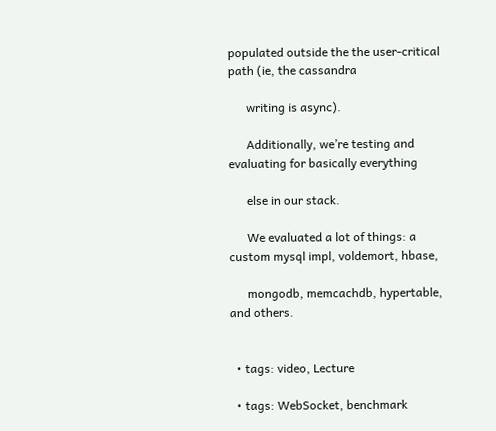populated outside the the user-critical path (ie, the cassandra

      writing is async).

      Additionally, we’re testing and evaluating for basically everything

      else in our stack.

      We evaluated a lot of things: a custom mysql impl, voldemort, hbase,

      mongodb, memcachdb, hypertable, and others.


  • tags: video, Lecture

  • tags: WebSocket, benchmark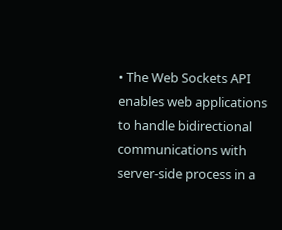• The Web Sockets API enables web applications to handle bidirectional communications with server-side process in a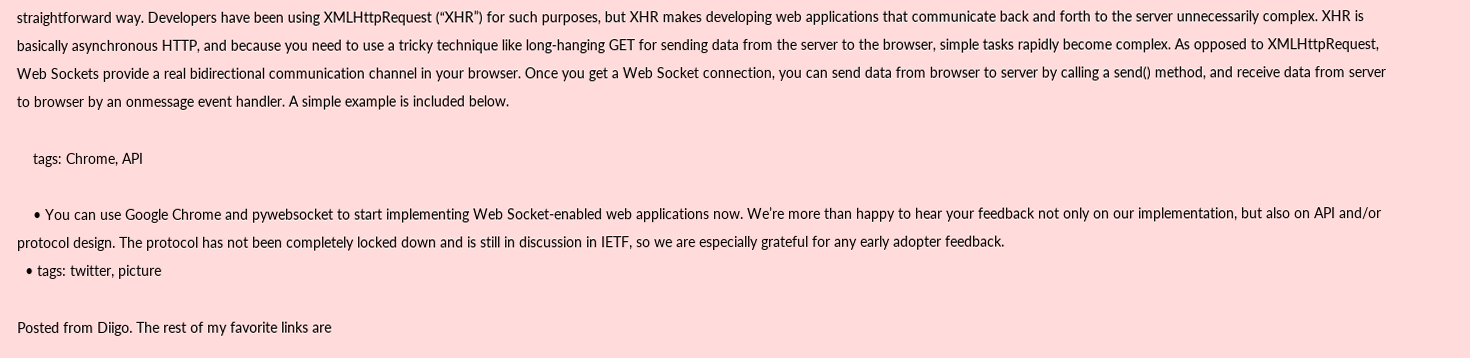straightforward way. Developers have been using XMLHttpRequest (“XHR”) for such purposes, but XHR makes developing web applications that communicate back and forth to the server unnecessarily complex. XHR is basically asynchronous HTTP, and because you need to use a tricky technique like long-hanging GET for sending data from the server to the browser, simple tasks rapidly become complex. As opposed to XMLHttpRequest, Web Sockets provide a real bidirectional communication channel in your browser. Once you get a Web Socket connection, you can send data from browser to server by calling a send() method, and receive data from server to browser by an onmessage event handler. A simple example is included below.

    tags: Chrome, API

    • You can use Google Chrome and pywebsocket to start implementing Web Socket-enabled web applications now. We’re more than happy to hear your feedback not only on our implementation, but also on API and/or protocol design. The protocol has not been completely locked down and is still in discussion in IETF, so we are especially grateful for any early adopter feedback.
  • tags: twitter, picture

Posted from Diigo. The rest of my favorite links are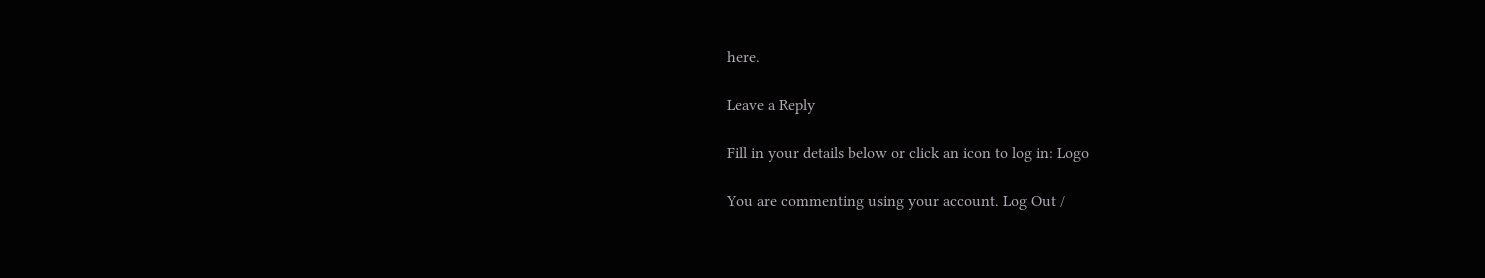here.

Leave a Reply

Fill in your details below or click an icon to log in: Logo

You are commenting using your account. Log Out /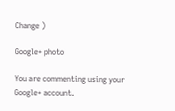Change )

Google+ photo

You are commenting using your Google+ account.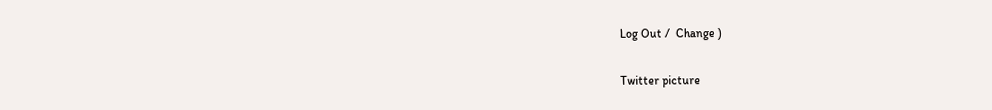Log Out /  Change )

Twitter picture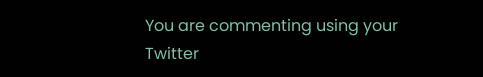You are commenting using your Twitter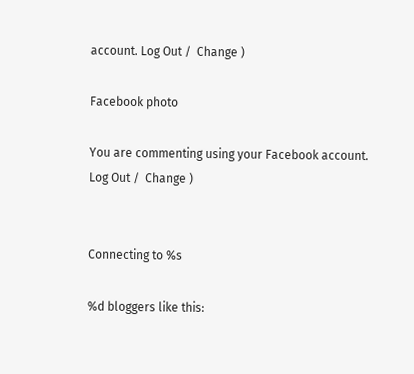account. Log Out /  Change )

Facebook photo

You are commenting using your Facebook account. Log Out /  Change )


Connecting to %s

%d bloggers like this: